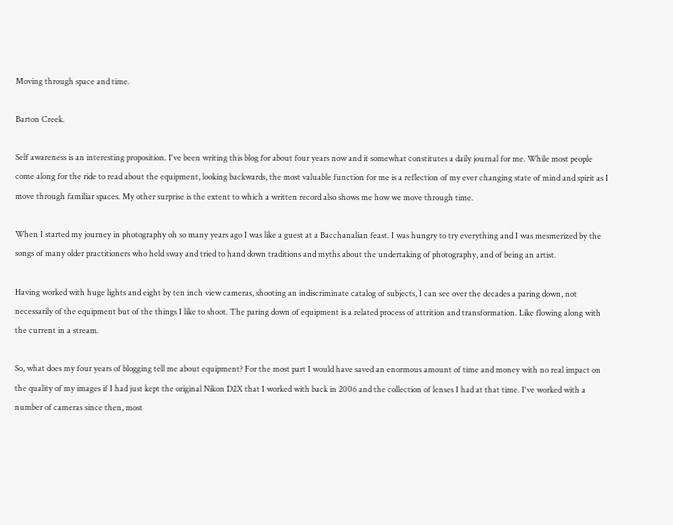Moving through space and time.

Barton Creek.

Self awareness is an interesting proposition. I've been writing this blog for about four years now and it somewhat constitutes a daily journal for me. While most people come along for the ride to read about the equipment, looking backwards, the most valuable function for me is a reflection of my ever changing state of mind and spirit as I move through familiar spaces. My other surprise is the extent to which a written record also shows me how we move through time.

When I started my journey in photography oh so many years ago I was like a guest at a Bacchanalian feast. I was hungry to try everything and I was mesmerized by the songs of many older practitioners who held sway and tried to hand down traditions and myths about the undertaking of photography, and of being an artist.

Having worked with huge lights and eight by ten inch view cameras, shooting an indiscriminate catalog of subjects, I can see over the decades a paring down, not necessarily of the equipment but of the things I like to shoot. The paring down of equipment is a related process of attrition and transformation. Like flowing along with the current in a stream.

So, what does my four years of blogging tell me about equipment? For the most part I would have saved an enormous amount of time and money with no real impact on the quality of my images if I had just kept the original Nikon D2X that I worked with back in 2006 and the collection of lenses I had at that time. I've worked with a number of cameras since then, most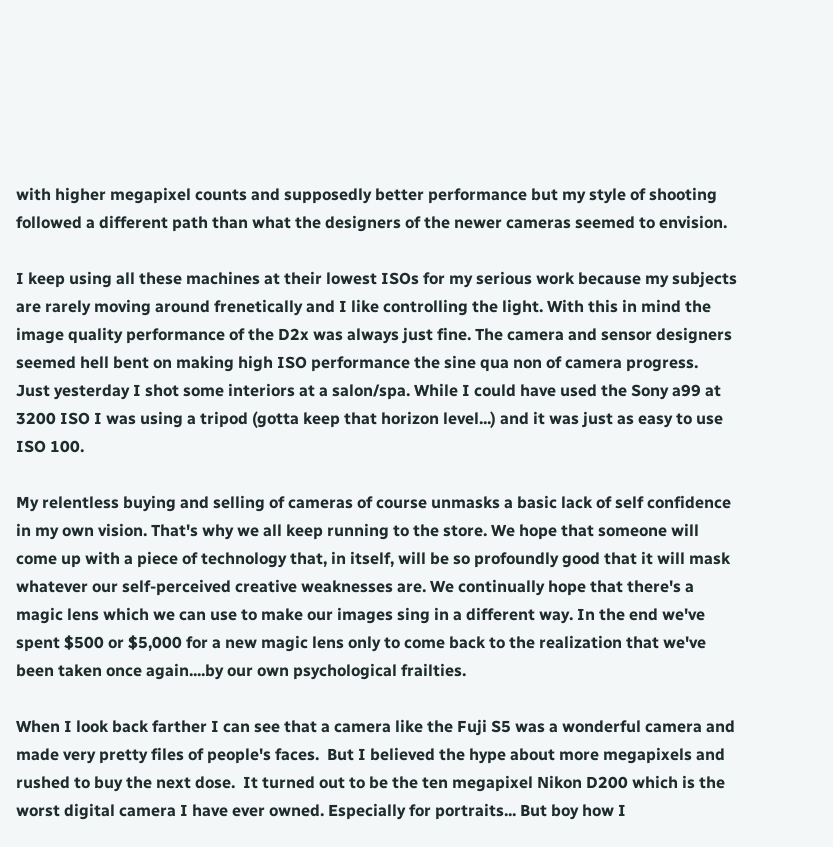with higher megapixel counts and supposedly better performance but my style of shooting followed a different path than what the designers of the newer cameras seemed to envision.

I keep using all these machines at their lowest ISOs for my serious work because my subjects are rarely moving around frenetically and I like controlling the light. With this in mind the image quality performance of the D2x was always just fine. The camera and sensor designers seemed hell bent on making high ISO performance the sine qua non of camera progress.  Just yesterday I shot some interiors at a salon/spa. While I could have used the Sony a99 at 3200 ISO I was using a tripod (gotta keep that horizon level...) and it was just as easy to use ISO 100.

My relentless buying and selling of cameras of course unmasks a basic lack of self confidence in my own vision. That's why we all keep running to the store. We hope that someone will come up with a piece of technology that, in itself, will be so profoundly good that it will mask whatever our self-perceived creative weaknesses are. We continually hope that there's a magic lens which we can use to make our images sing in a different way. In the end we've spent $500 or $5,000 for a new magic lens only to come back to the realization that we've been taken once again....by our own psychological frailties.

When I look back farther I can see that a camera like the Fuji S5 was a wonderful camera and made very pretty files of people's faces.  But I believed the hype about more megapixels and rushed to buy the next dose.  It turned out to be the ten megapixel Nikon D200 which is the worst digital camera I have ever owned. Especially for portraits... But boy how I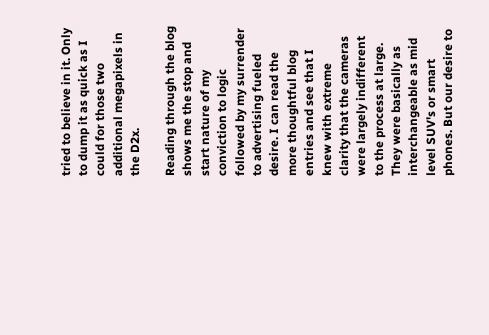tried to believe in it. Only to dump it as quick as I could for those two additional megapixels in the D2x.

Reading through the blog shows me the stop and start nature of my conviction to logic followed by my surrender to advertising fueled desire. I can read the more thoughtful blog entries and see that I knew with extreme clarity that the cameras were largely indifferent to the process at large. They were basically as interchangeable as mid level SUV's or smart phones. But our desire to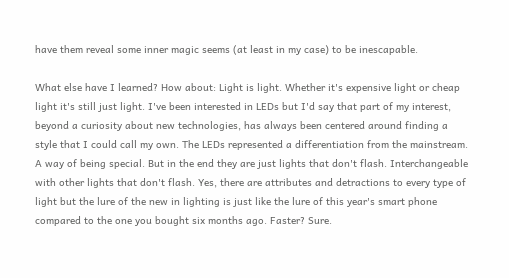have them reveal some inner magic seems (at least in my case) to be inescapable.

What else have I learned? How about: Light is light. Whether it's expensive light or cheap light it's still just light. I've been interested in LEDs but I'd say that part of my interest, beyond a curiosity about new technologies, has always been centered around finding a style that I could call my own. The LEDs represented a differentiation from the mainstream. A way of being special. But in the end they are just lights that don't flash. Interchangeable with other lights that don't flash. Yes, there are attributes and detractions to every type of light but the lure of the new in lighting is just like the lure of this year's smart phone compared to the one you bought six months ago. Faster? Sure.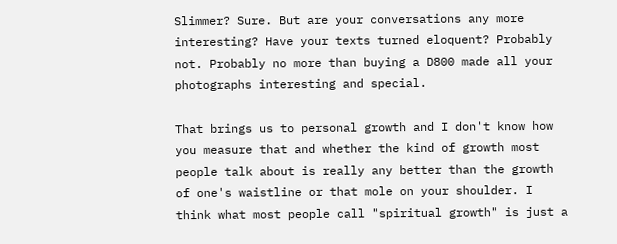Slimmer? Sure. But are your conversations any more interesting? Have your texts turned eloquent? Probably not. Probably no more than buying a D800 made all your photographs interesting and special.

That brings us to personal growth and I don't know how you measure that and whether the kind of growth most people talk about is really any better than the growth of one's waistline or that mole on your shoulder. I think what most people call "spiritual growth" is just a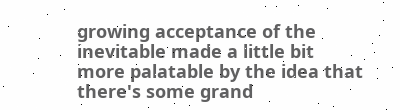growing acceptance of the inevitable made a little bit more palatable by the idea that there's some grand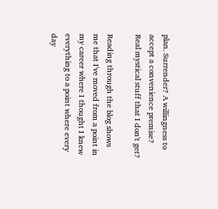plan. Surrender? A willingness to accept a convenience premise? Real mystical stuff that I don't get?

Reading through the blog shows me that I've moved from a point in my career where I thought I knew everything to a point where every day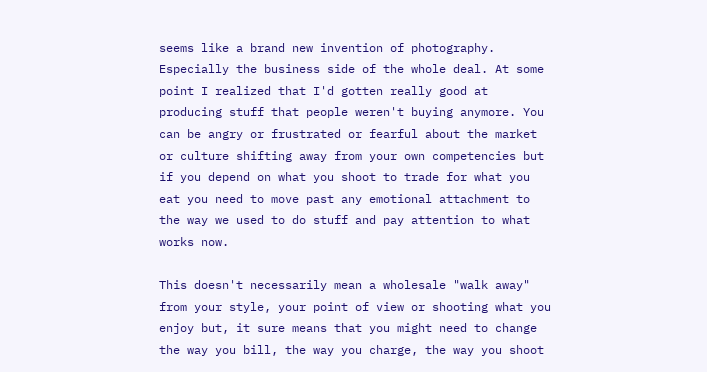seems like a brand new invention of photography. Especially the business side of the whole deal. At some point I realized that I'd gotten really good at producing stuff that people weren't buying anymore. You can be angry or frustrated or fearful about the market or culture shifting away from your own competencies but if you depend on what you shoot to trade for what you eat you need to move past any emotional attachment to the way we used to do stuff and pay attention to what works now.

This doesn't necessarily mean a wholesale "walk away" from your style, your point of view or shooting what you enjoy but, it sure means that you might need to change the way you bill, the way you charge, the way you shoot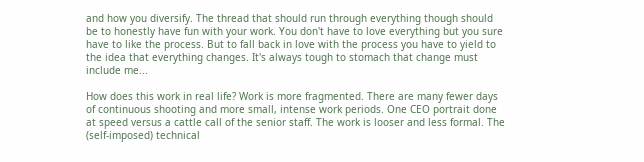and how you diversify. The thread that should run through everything though should be to honestly have fun with your work. You don't have to love everything but you sure have to like the process. But to fall back in love with the process you have to yield to the idea that everything changes. It's always tough to stomach that change must include me...

How does this work in real life? Work is more fragmented. There are many fewer days of continuous shooting and more small, intense work periods. One CEO portrait done at speed versus a cattle call of the senior staff. The work is looser and less formal. The (self-imposed) technical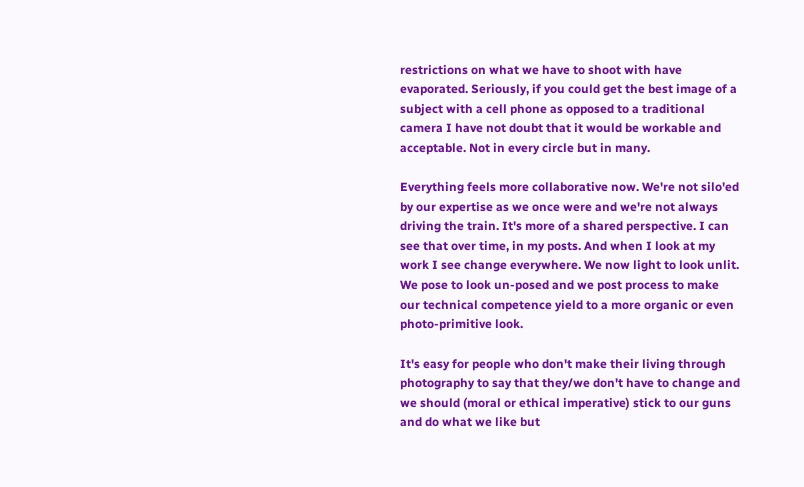restrictions on what we have to shoot with have evaporated. Seriously, if you could get the best image of a subject with a cell phone as opposed to a traditional camera I have not doubt that it would be workable and acceptable. Not in every circle but in many.

Everything feels more collaborative now. We're not silo'ed by our expertise as we once were and we're not always driving the train. It's more of a shared perspective. I can see that over time, in my posts. And when I look at my work I see change everywhere. We now light to look unlit. We pose to look un-posed and we post process to make our technical competence yield to a more organic or even photo-primitive look.

It's easy for people who don't make their living through photography to say that they/we don't have to change and we should (moral or ethical imperative) stick to our guns and do what we like but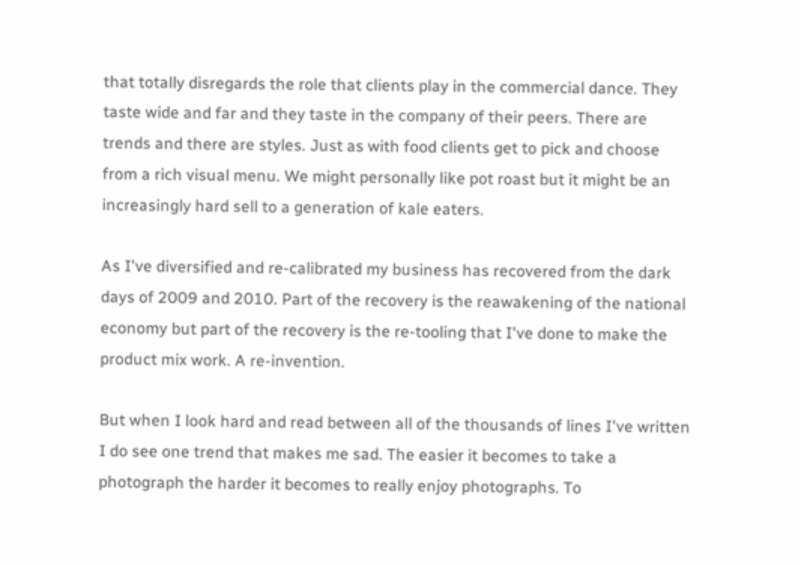that totally disregards the role that clients play in the commercial dance. They taste wide and far and they taste in the company of their peers. There are trends and there are styles. Just as with food clients get to pick and choose from a rich visual menu. We might personally like pot roast but it might be an increasingly hard sell to a generation of kale eaters.

As I've diversified and re-calibrated my business has recovered from the dark days of 2009 and 2010. Part of the recovery is the reawakening of the national economy but part of the recovery is the re-tooling that I've done to make the product mix work. A re-invention.

But when I look hard and read between all of the thousands of lines I've written I do see one trend that makes me sad. The easier it becomes to take a photograph the harder it becomes to really enjoy photographs. To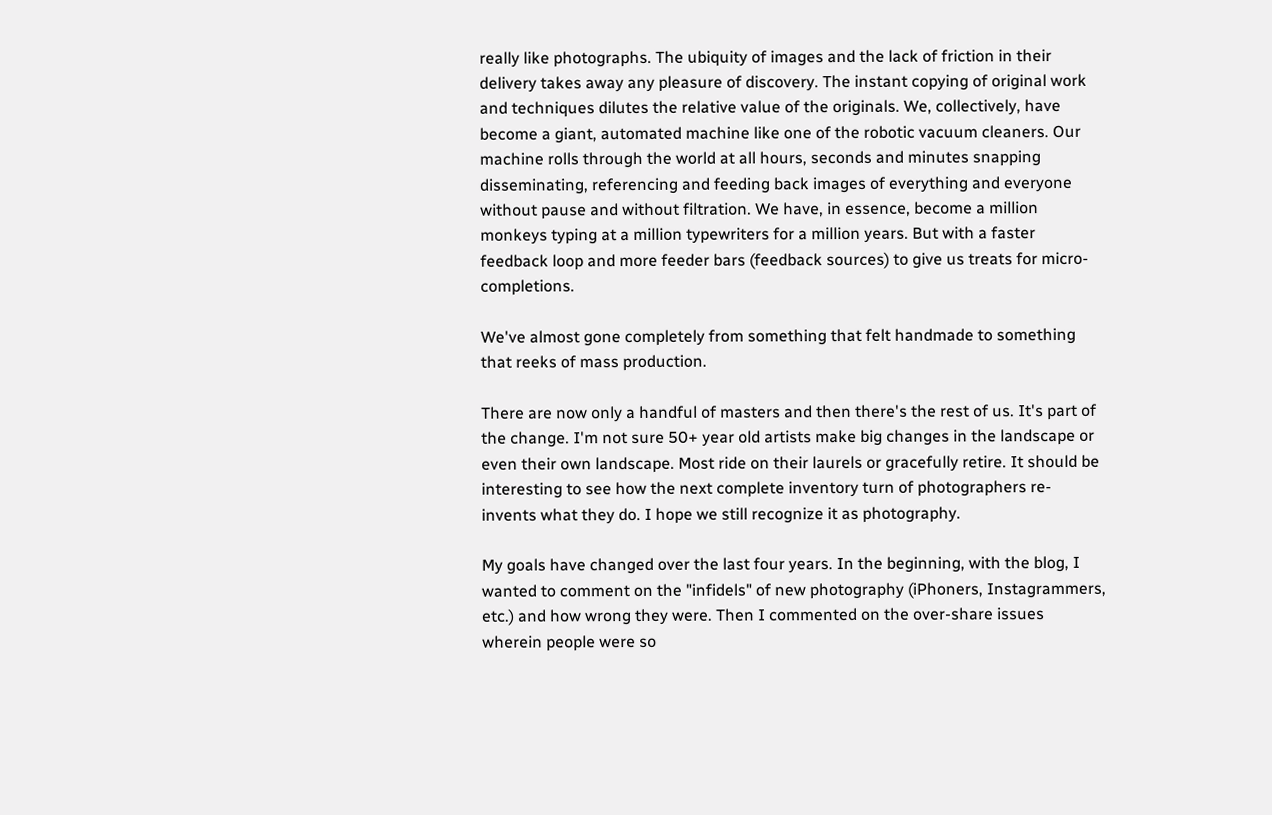really like photographs. The ubiquity of images and the lack of friction in their delivery takes away any pleasure of discovery. The instant copying of original work and techniques dilutes the relative value of the originals. We, collectively, have become a giant, automated machine like one of the robotic vacuum cleaners. Our machine rolls through the world at all hours, seconds and minutes snapping disseminating, referencing and feeding back images of everything and everyone without pause and without filtration. We have, in essence, become a million monkeys typing at a million typewriters for a million years. But with a faster feedback loop and more feeder bars (feedback sources) to give us treats for micro-completions.

We've almost gone completely from something that felt handmade to something that reeks of mass production.

There are now only a handful of masters and then there's the rest of us. It's part of the change. I'm not sure 50+ year old artists make big changes in the landscape or even their own landscape. Most ride on their laurels or gracefully retire. It should be interesting to see how the next complete inventory turn of photographers re-invents what they do. I hope we still recognize it as photography.

My goals have changed over the last four years. In the beginning, with the blog, I wanted to comment on the "infidels" of new photography (iPhoners, Instagrammers, etc.) and how wrong they were. Then I commented on the over-share issues wherein people were so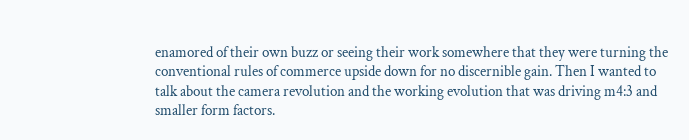enamored of their own buzz or seeing their work somewhere that they were turning the conventional rules of commerce upside down for no discernible gain. Then I wanted to talk about the camera revolution and the working evolution that was driving m4:3 and smaller form factors.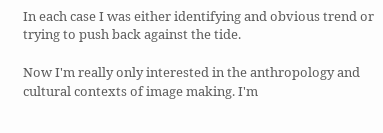In each case I was either identifying and obvious trend or trying to push back against the tide.

Now I'm really only interested in the anthropology and cultural contexts of image making. I'm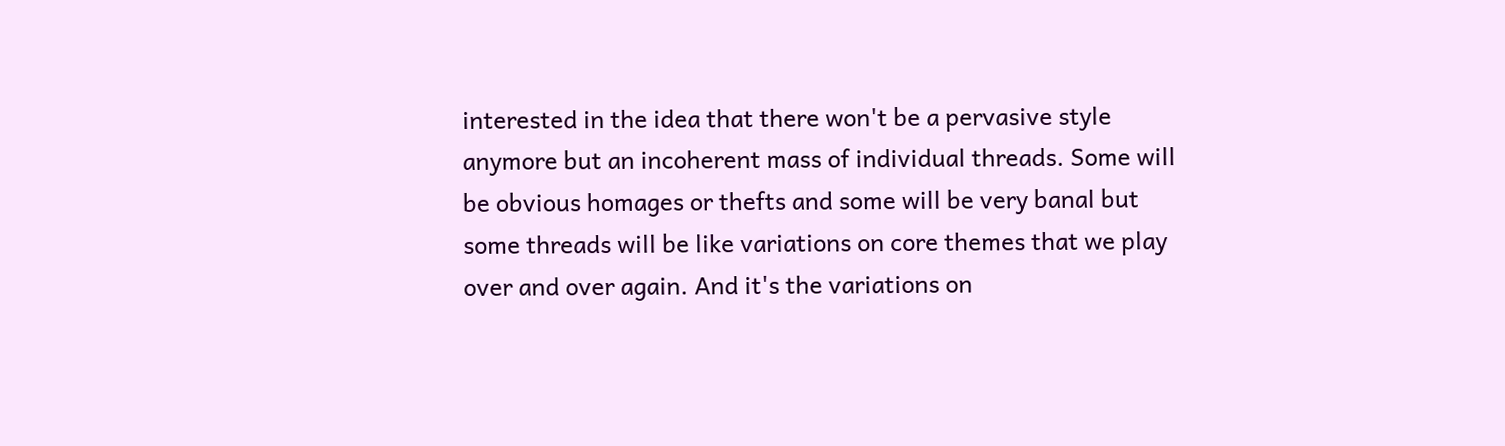interested in the idea that there won't be a pervasive style anymore but an incoherent mass of individual threads. Some will be obvious homages or thefts and some will be very banal but some threads will be like variations on core themes that we play over and over again. And it's the variations on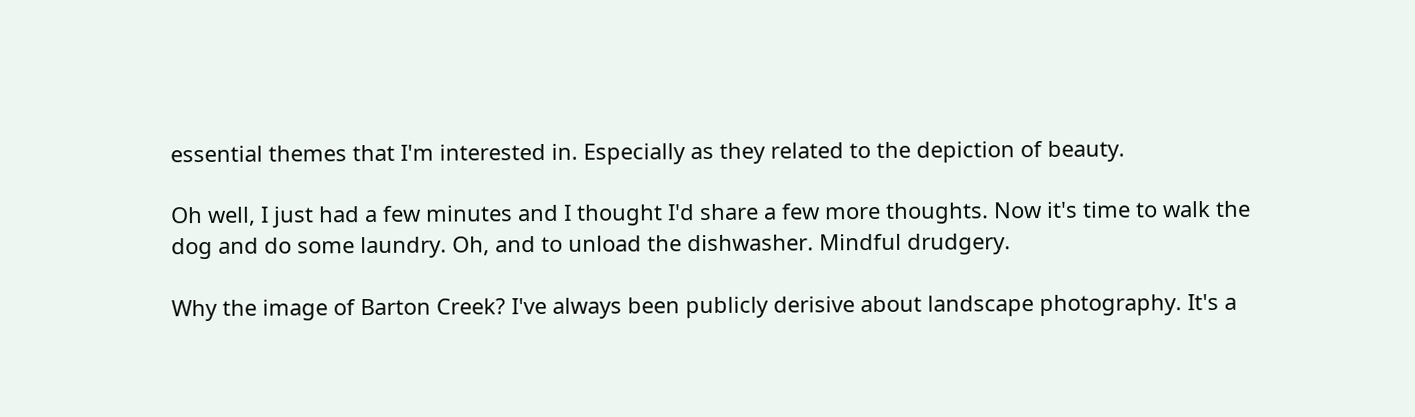essential themes that I'm interested in. Especially as they related to the depiction of beauty.

Oh well, I just had a few minutes and I thought I'd share a few more thoughts. Now it's time to walk the dog and do some laundry. Oh, and to unload the dishwasher. Mindful drudgery.

Why the image of Barton Creek? I've always been publicly derisive about landscape photography. It's a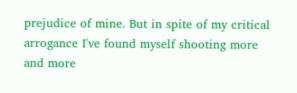prejudice of mine. But in spite of my critical arrogance I've found myself shooting more and more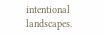intentional landscapes.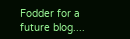Fodder for a future blog....